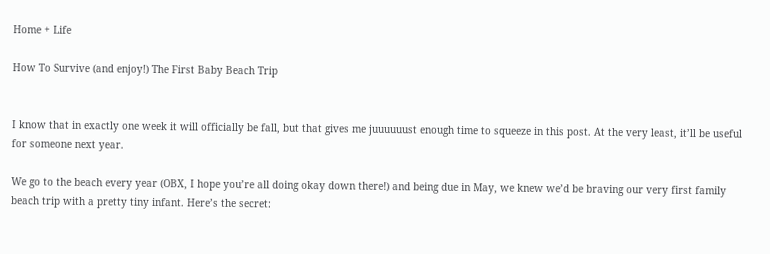Home + Life

How To Survive (and enjoy!) The First Baby Beach Trip


I know that in exactly one week it will officially be fall, but that gives me juuuuuust enough time to squeeze in this post. At the very least, it’ll be useful for someone next year.

We go to the beach every year (OBX, I hope you’re all doing okay down there!) and being due in May, we knew we’d be braving our very first family beach trip with a pretty tiny infant. Here’s the secret: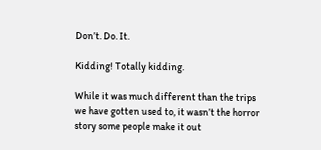Don’t. Do. It.

Kidding! Totally kidding.

While it was much different than the trips we have gotten used to, it wasn’t the horror story some people make it out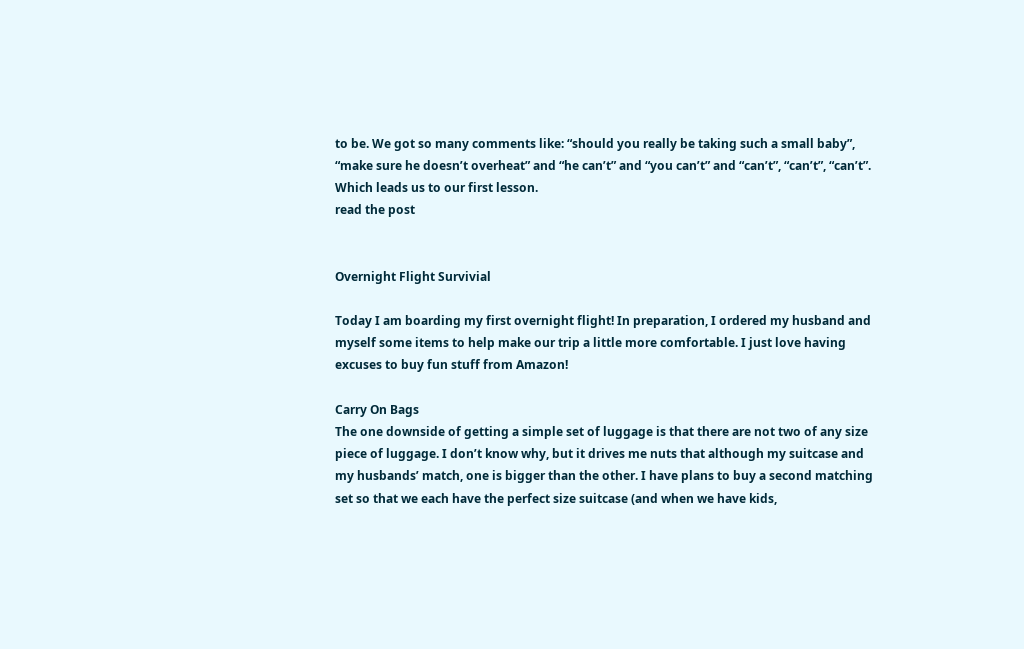to be. We got so many comments like: “should you really be taking such a small baby”, “make sure he doesn’t overheat” and “he can’t” and “you can’t” and “can’t”, “can’t”, “can’t”. Which leads us to our first lesson.
read the post


Overnight Flight Survivial

Today I am boarding my first overnight flight! In preparation, I ordered my husband and myself some items to help make our trip a little more comfortable. I just love having excuses to buy fun stuff from Amazon!

Carry On Bags
The one downside of getting a simple set of luggage is that there are not two of any size piece of luggage. I don’t know why, but it drives me nuts that although my suitcase and my husbands’ match, one is bigger than the other. I have plans to buy a second matching set so that we each have the perfect size suitcase (and when we have kids,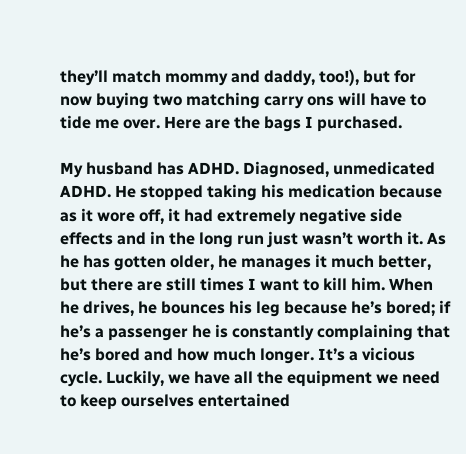they’ll match mommy and daddy, too!), but for now buying two matching carry ons will have to tide me over. Here are the bags I purchased.

My husband has ADHD. Diagnosed, unmedicated ADHD. He stopped taking his medication because as it wore off, it had extremely negative side effects and in the long run just wasn’t worth it. As he has gotten older, he manages it much better, but there are still times I want to kill him. When he drives, he bounces his leg because he’s bored; if he’s a passenger he is constantly complaining that he’s bored and how much longer. It’s a vicious cycle. Luckily, we have all the equipment we need to keep ourselves entertained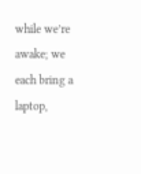while we’re awake; we each bring a laptop,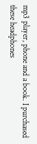mp3 player, phone and a book. I purchased these headphones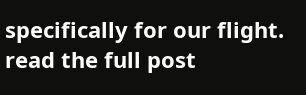specifically for our flight.
read the full post